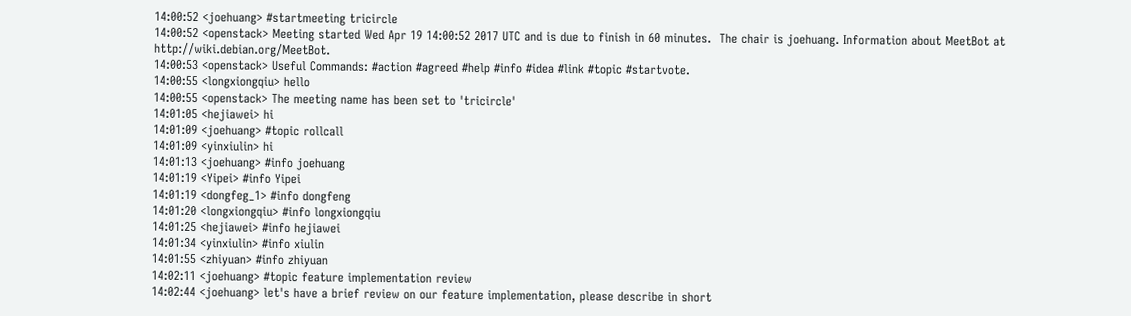14:00:52 <joehuang> #startmeeting tricircle
14:00:52 <openstack> Meeting started Wed Apr 19 14:00:52 2017 UTC and is due to finish in 60 minutes.  The chair is joehuang. Information about MeetBot at http://wiki.debian.org/MeetBot.
14:00:53 <openstack> Useful Commands: #action #agreed #help #info #idea #link #topic #startvote.
14:00:55 <longxiongqiu> hello
14:00:55 <openstack> The meeting name has been set to 'tricircle'
14:01:05 <hejiawei> hi
14:01:09 <joehuang> #topic rollcall
14:01:09 <yinxiulin> hi
14:01:13 <joehuang> #info joehuang
14:01:19 <Yipei> #info Yipei
14:01:19 <dongfeg_1> #info dongfeng
14:01:20 <longxiongqiu> #info longxiongqiu
14:01:25 <hejiawei> #info hejiawei
14:01:34 <yinxiulin> #info xiulin
14:01:55 <zhiyuan> #info zhiyuan
14:02:11 <joehuang> #topic feature implementation review
14:02:44 <joehuang> let's have a brief review on our feature implementation, please describe in short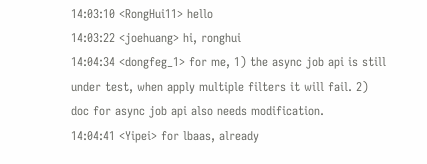14:03:10 <RongHui11> hello
14:03:22 <joehuang> hi, ronghui
14:04:34 <dongfeg_1> for me, 1) the async job api is still under test, when apply multiple filters it will fail. 2) doc for async job api also needs modification.
14:04:41 <Yipei> for lbaas, already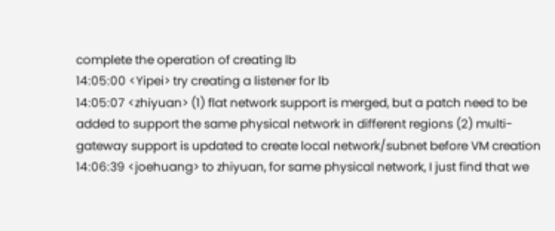complete the operation of creating lb
14:05:00 <Yipei> try creating a listener for lb
14:05:07 <zhiyuan> (1) flat network support is merged, but a patch need to be added to support the same physical network in different regions (2) multi-gateway support is updated to create local network/subnet before VM creation
14:06:39 <joehuang> to zhiyuan, for same physical network, I just find that we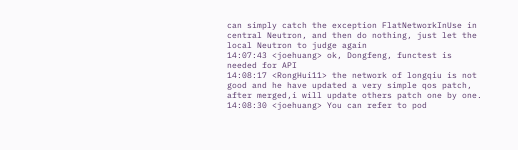can simply catch the exception FlatNetworkInUse in central Neutron, and then do nothing, just let the local Neutron to judge again
14:07:43 <joehuang> ok, Dongfeng, functest is needed for API
14:08:17 <RongHui11> the network of longqiu is not good and he have updated a very simple qos patch, after merged,i will update others patch one by one.
14:08:30 <joehuang> You can refer to pod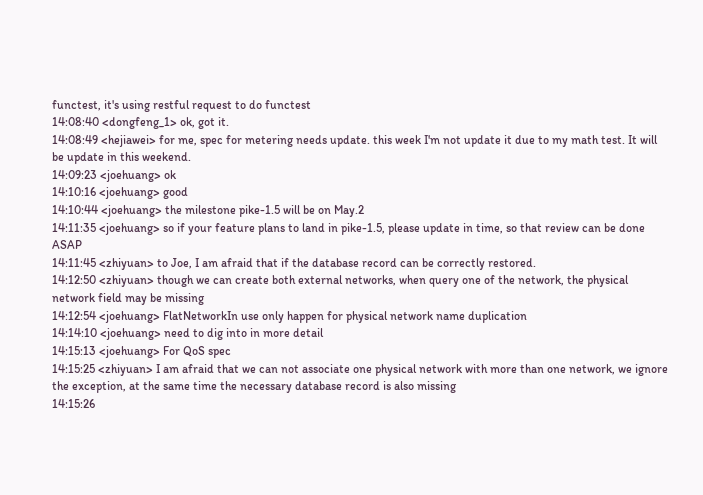functest, it's using restful request to do functest
14:08:40 <dongfeng_1> ok, got it.
14:08:49 <hejiawei> for me, spec for metering needs update. this week I'm not update it due to my math test. It will be update in this weekend.
14:09:23 <joehuang> ok
14:10:16 <joehuang> good
14:10:44 <joehuang> the milestone pike-1.5 will be on May.2
14:11:35 <joehuang> so if your feature plans to land in pike-1.5, please update in time, so that review can be done ASAP
14:11:45 <zhiyuan> to Joe, I am afraid that if the database record can be correctly restored.
14:12:50 <zhiyuan> though we can create both external networks, when query one of the network, the physical network field may be missing
14:12:54 <joehuang> FlatNetworkIn use only happen for physical network name duplication
14:14:10 <joehuang> need to dig into in more detail
14:15:13 <joehuang> For QoS spec
14:15:25 <zhiyuan> I am afraid that we can not associate one physical network with more than one network, we ignore the exception, at the same time the necessary database record is also missing
14:15:26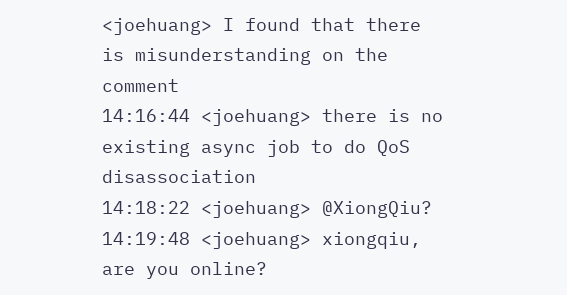<joehuang> I found that there is misunderstanding on the comment
14:16:44 <joehuang> there is no existing async job to do QoS disassociation
14:18:22 <joehuang> @XiongQiu?
14:19:48 <joehuang> xiongqiu, are you online?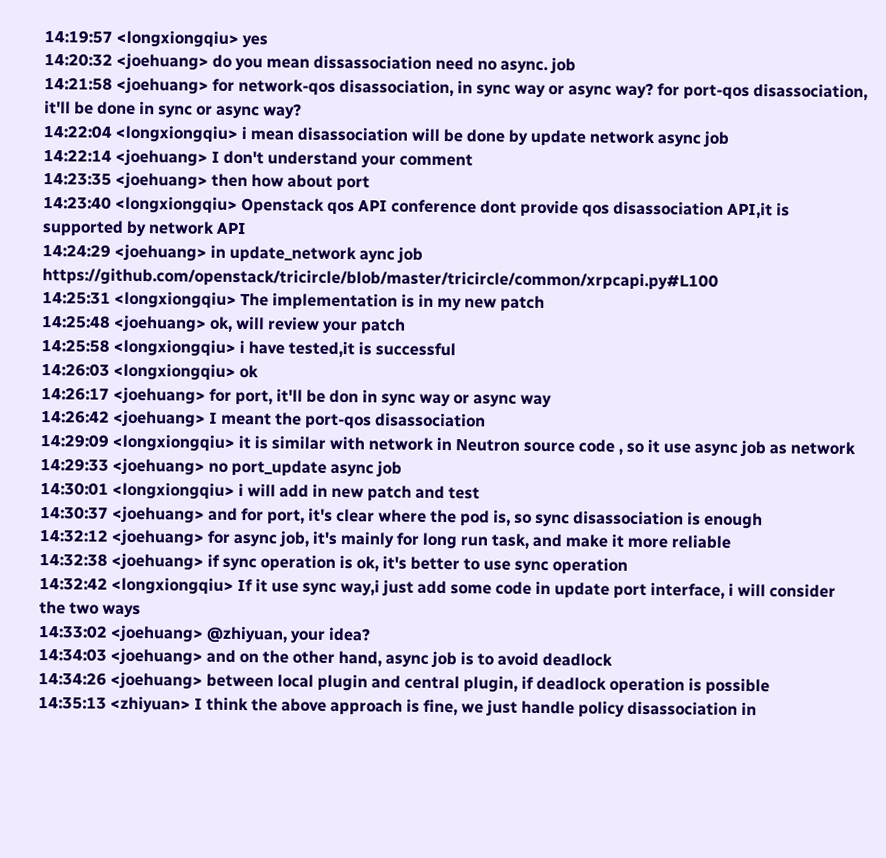14:19:57 <longxiongqiu> yes
14:20:32 <joehuang> do you mean dissassociation need no async. job
14:21:58 <joehuang> for network-qos disassociation, in sync way or async way? for port-qos disassociation, it'll be done in sync or async way?
14:22:04 <longxiongqiu> i mean disassociation will be done by update network async job
14:22:14 <joehuang> I don't understand your comment
14:23:35 <joehuang> then how about port
14:23:40 <longxiongqiu> Openstack qos API conference dont provide qos disassociation API,it is supported by network API
14:24:29 <joehuang> in update_network aync job https://github.com/openstack/tricircle/blob/master/tricircle/common/xrpcapi.py#L100
14:25:31 <longxiongqiu> The implementation is in my new patch
14:25:48 <joehuang> ok, will review your patch
14:25:58 <longxiongqiu> i have tested,it is successful
14:26:03 <longxiongqiu> ok
14:26:17 <joehuang> for port, it'll be don in sync way or async way
14:26:42 <joehuang> I meant the port-qos disassociation
14:29:09 <longxiongqiu> it is similar with network in Neutron source code , so it use async job as network
14:29:33 <joehuang> no port_update async job
14:30:01 <longxiongqiu> i will add in new patch and test
14:30:37 <joehuang> and for port, it's clear where the pod is, so sync disassociation is enough
14:32:12 <joehuang> for async job, it's mainly for long run task, and make it more reliable
14:32:38 <joehuang> if sync operation is ok, it's better to use sync operation
14:32:42 <longxiongqiu> If it use sync way,i just add some code in update port interface, i will consider the two ways
14:33:02 <joehuang> @zhiyuan, your idea?
14:34:03 <joehuang> and on the other hand, async job is to avoid deadlock
14:34:26 <joehuang> between local plugin and central plugin, if deadlock operation is possible
14:35:13 <zhiyuan> I think the above approach is fine, we just handle policy disassociation in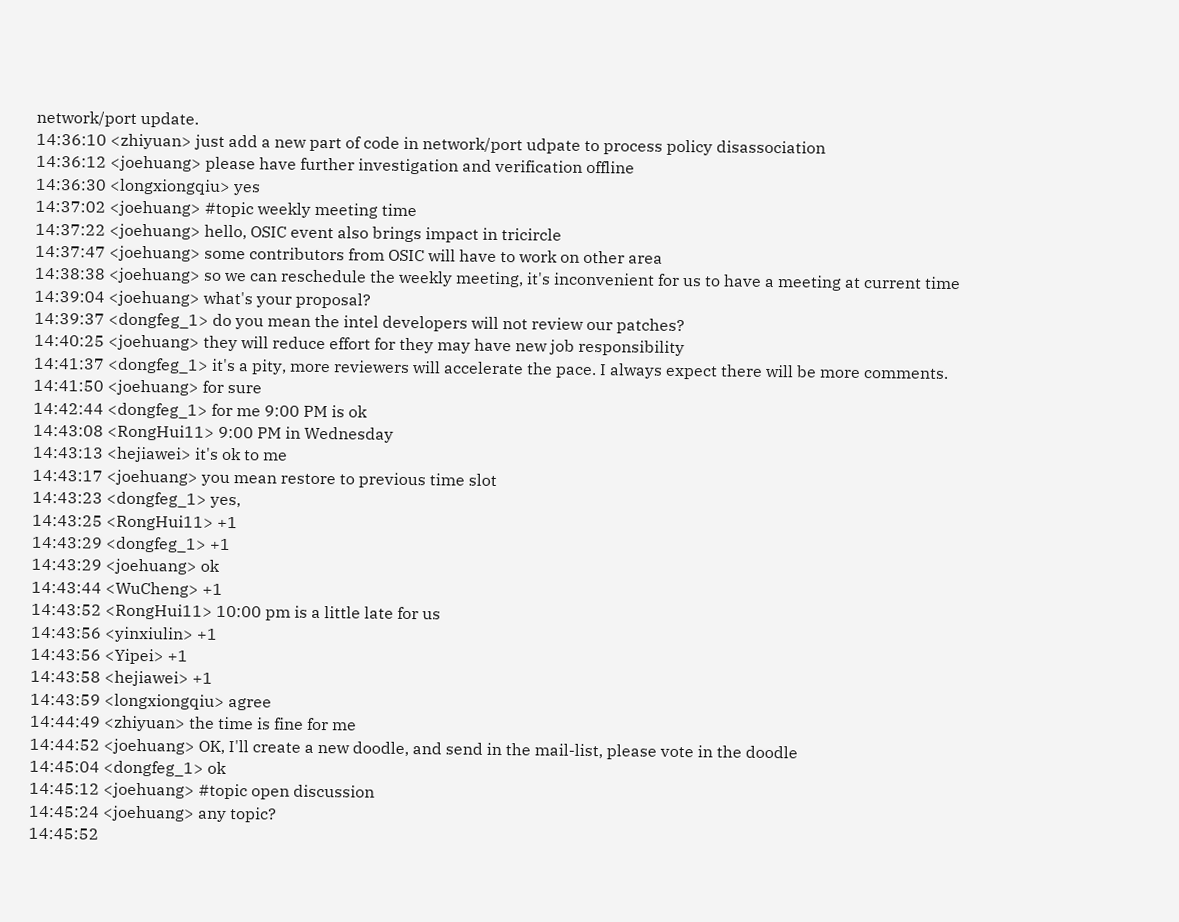network/port update.
14:36:10 <zhiyuan> just add a new part of code in network/port udpate to process policy disassociation
14:36:12 <joehuang> please have further investigation and verification offline
14:36:30 <longxiongqiu> yes
14:37:02 <joehuang> #topic weekly meeting time
14:37:22 <joehuang> hello, OSIC event also brings impact in tricircle
14:37:47 <joehuang> some contributors from OSIC will have to work on other area
14:38:38 <joehuang> so we can reschedule the weekly meeting, it's inconvenient for us to have a meeting at current time
14:39:04 <joehuang> what's your proposal?
14:39:37 <dongfeg_1> do you mean the intel developers will not review our patches?
14:40:25 <joehuang> they will reduce effort for they may have new job responsibility
14:41:37 <dongfeg_1> it's a pity, more reviewers will accelerate the pace. I always expect there will be more comments.
14:41:50 <joehuang> for sure
14:42:44 <dongfeg_1> for me 9:00 PM is ok
14:43:08 <RongHui11> 9:00 PM in Wednesday
14:43:13 <hejiawei> it's ok to me
14:43:17 <joehuang> you mean restore to previous time slot
14:43:23 <dongfeg_1> yes,
14:43:25 <RongHui11> +1
14:43:29 <dongfeg_1> +1
14:43:29 <joehuang> ok
14:43:44 <WuCheng> +1
14:43:52 <RongHui11> 10:00 pm is a little late for us
14:43:56 <yinxiulin> +1
14:43:56 <Yipei> +1
14:43:58 <hejiawei> +1
14:43:59 <longxiongqiu> agree
14:44:49 <zhiyuan> the time is fine for me
14:44:52 <joehuang> OK, I'll create a new doodle, and send in the mail-list, please vote in the doodle
14:45:04 <dongfeg_1> ok
14:45:12 <joehuang> #topic open discussion
14:45:24 <joehuang> any topic?
14:45:52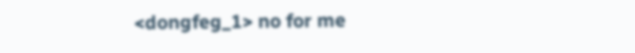<dongfeg_1> no for me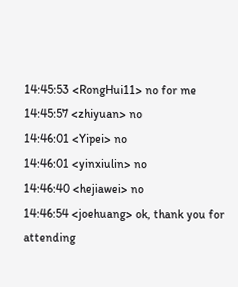14:45:53 <RongHui11> no for me
14:45:57 <zhiyuan> no
14:46:01 <Yipei> no
14:46:01 <yinxiulin> no
14:46:40 <hejiawei> no
14:46:54 <joehuang> ok, thank you for attending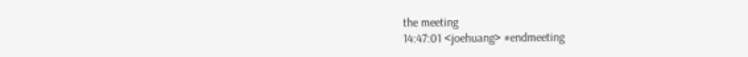the meeting
14:47:01 <joehuang> #endmeeting